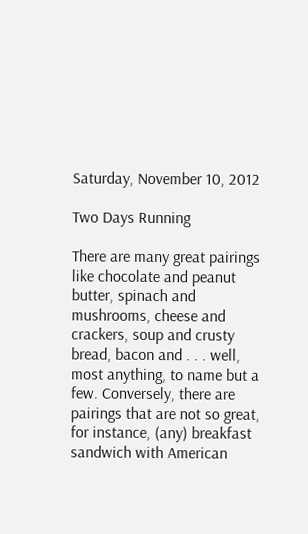Saturday, November 10, 2012

Two Days Running

There are many great pairings like chocolate and peanut butter, spinach and mushrooms, cheese and crackers, soup and crusty bread, bacon and . . . well, most anything, to name but a few. Conversely, there are pairings that are not so great, for instance, (any) breakfast sandwich with American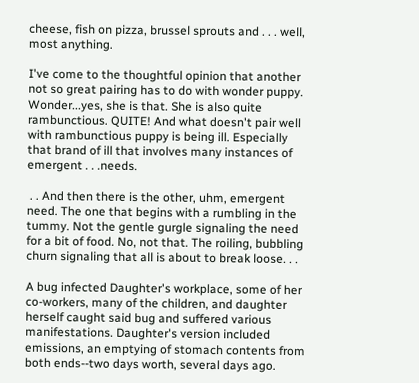cheese, fish on pizza, brussel sprouts and . . . well, most anything.

I've come to the thoughtful opinion that another not so great pairing has to do with wonder puppy. Wonder...yes, she is that. She is also quite rambunctious. QUITE! And what doesn't pair well with rambunctious puppy is being ill. Especially that brand of ill that involves many instances of emergent . . .needs.

 . . And then there is the other, uhm, emergent need. The one that begins with a rumbling in the tummy. Not the gentle gurgle signaling the need for a bit of food. No, not that. The roiling, bubbling churn signaling that all is about to break loose. . .

A bug infected Daughter's workplace, some of her co-workers, many of the children, and daughter herself caught said bug and suffered various manifestations. Daughter's version included emissions, an emptying of stomach contents from both ends--two days worth, several days ago.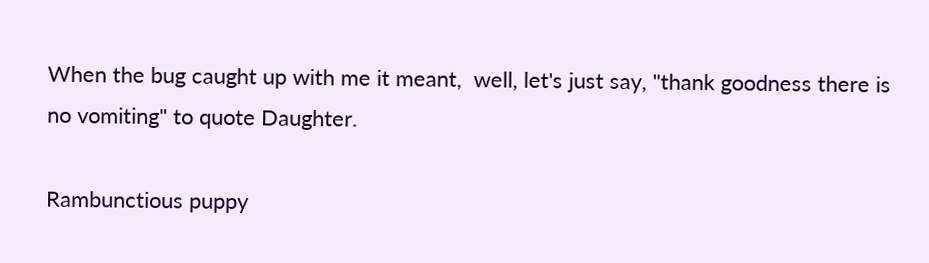When the bug caught up with me it meant,  well, let's just say, "thank goodness there is no vomiting" to quote Daughter.

Rambunctious puppy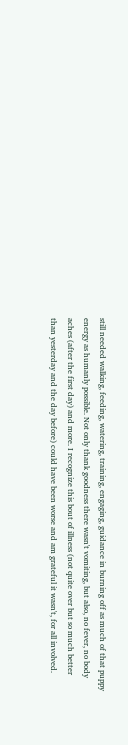still needed walking, feeding, watering, training, engaging, guidance in burning off as much of that puppy energy as humanly possible. Not only thank goodness there wasn't vomiting, but also, no fever, no body aches (after the first day) and more. I recognize this bout of illness (not quite over but so much better than yesterday and the day before) could have been worse and am grateful it wasn't, for all involved.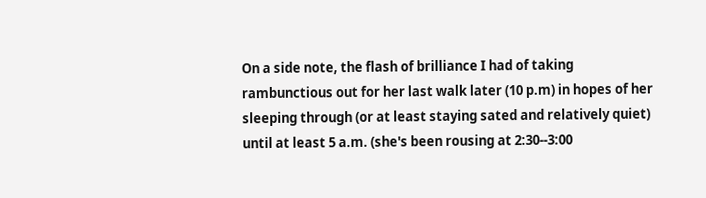On a side note, the flash of brilliance I had of taking rambunctious out for her last walk later (10 p.m) in hopes of her sleeping through (or at least staying sated and relatively quiet) until at least 5 a.m. (she's been rousing at 2:30--3:00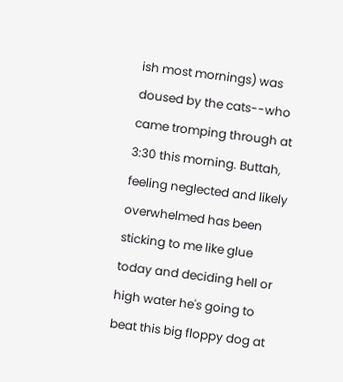ish most mornings) was doused by the cats--who came tromping through at 3:30 this morning. Buttah, feeling neglected and likely overwhelmed has been sticking to me like glue today and deciding hell or high water he's going to beat this big floppy dog at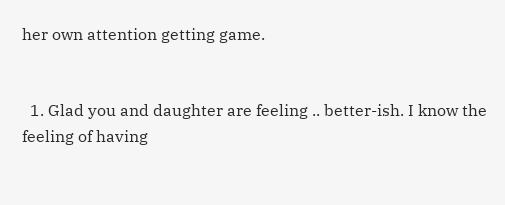her own attention getting game.


  1. Glad you and daughter are feeling .. better-ish. I know the feeling of having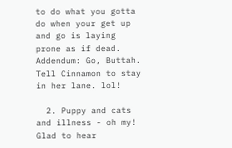to do what you gotta do when your get up and go is laying prone as if dead. Addendum: Go, Buttah. Tell Cinnamon to stay in her lane. lol!

  2. Puppy and cats and illness - oh my! Glad to hear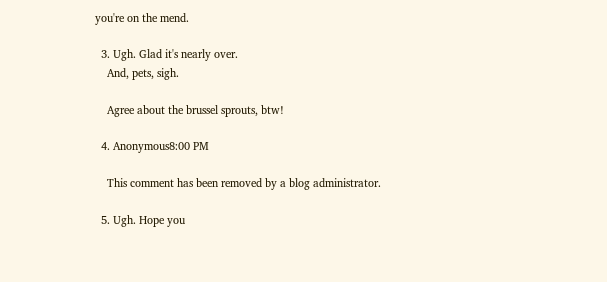you're on the mend.

  3. Ugh. Glad it's nearly over.
    And, pets, sigh.

    Agree about the brussel sprouts, btw!

  4. Anonymous8:00 PM

    This comment has been removed by a blog administrator.

  5. Ugh. Hope you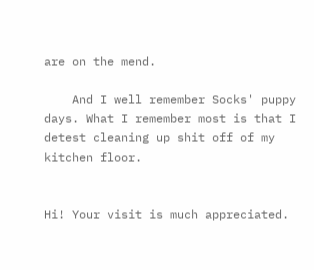are on the mend.

    And I well remember Socks' puppy days. What I remember most is that I detest cleaning up shit off of my kitchen floor.


Hi! Your visit is much appreciated.